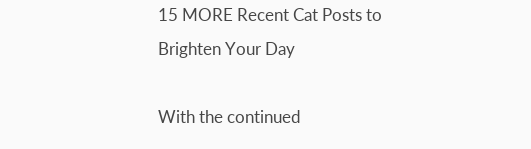15 MORE Recent Cat Posts to Brighten Your Day

With the continued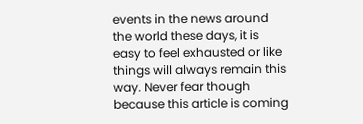events in the news around the world these days, it is easy to feel exhausted or like things will always remain this way. Never fear though because this article is coming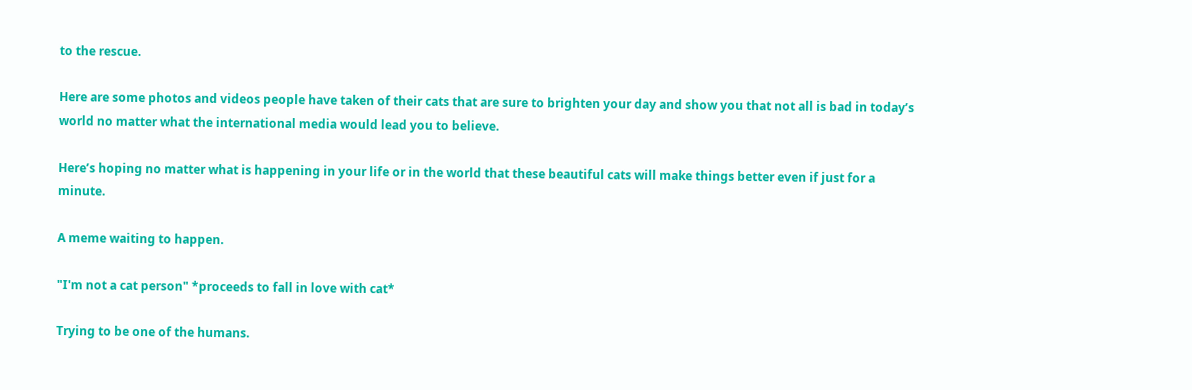to the rescue.

Here are some photos and videos people have taken of their cats that are sure to brighten your day and show you that not all is bad in today’s world no matter what the international media would lead you to believe.

Here’s hoping no matter what is happening in your life or in the world that these beautiful cats will make things better even if just for a minute.

A meme waiting to happen.

"I'm not a cat person" *proceeds to fall in love with cat*

Trying to be one of the humans.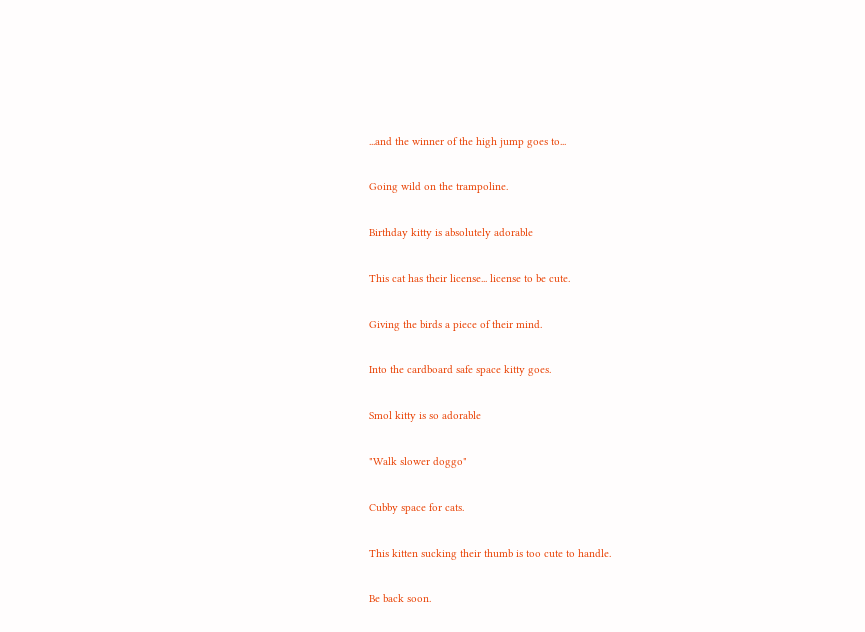...and the winner of the high jump goes to...

Going wild on the trampoline.

Birthday kitty is absolutely adorable

This cat has their license... license to be cute.

Giving the birds a piece of their mind.

Into the cardboard safe space kitty goes.

Smol kitty is so adorable

"Walk slower doggo"

Cubby space for cats.

This kitten sucking their thumb is too cute to handle.

Be back soon.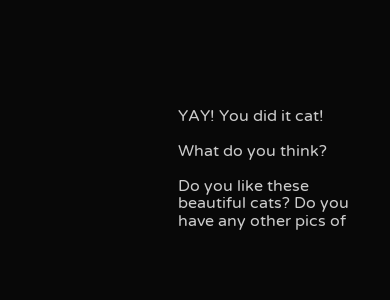YAY! You did it cat!

What do you think?

Do you like these beautiful cats? Do you have any other pics of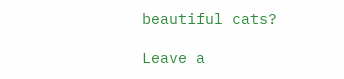beautiful cats?

Leave a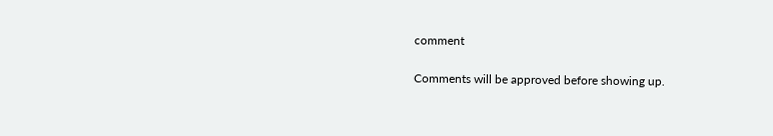comment

Comments will be approved before showing up.